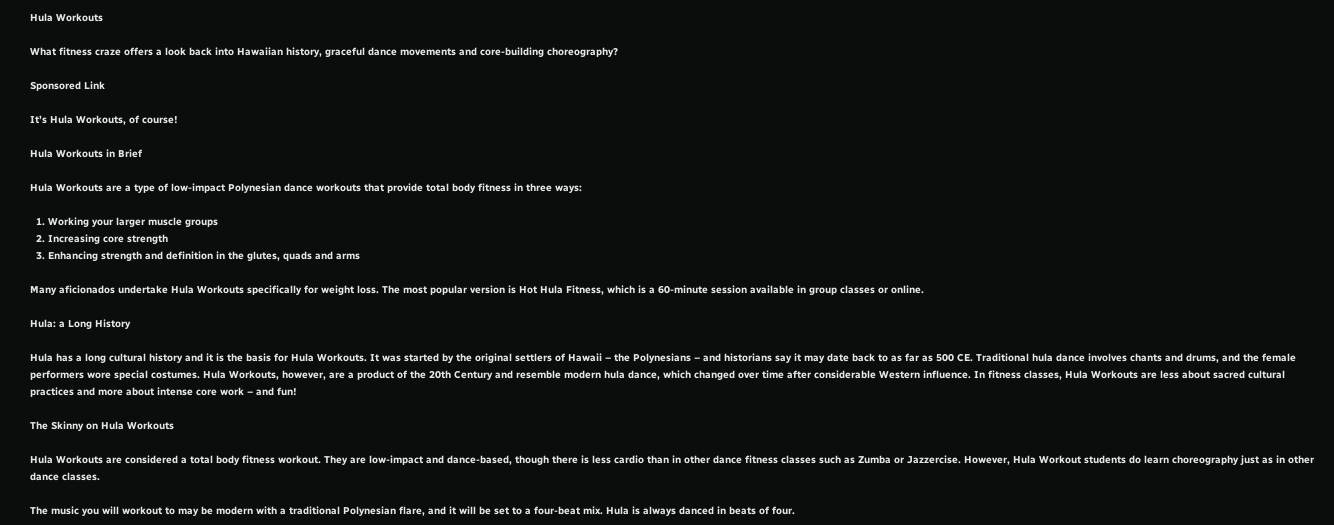Hula Workouts

What fitness craze offers a look back into Hawaiian history, graceful dance movements and core-building choreography?

Sponsored Link

It’s Hula Workouts, of course!

Hula Workouts in Brief

Hula Workouts are a type of low-impact Polynesian dance workouts that provide total body fitness in three ways:

  1. Working your larger muscle groups
  2. Increasing core strength
  3. Enhancing strength and definition in the glutes, quads and arms

Many aficionados undertake Hula Workouts specifically for weight loss. The most popular version is Hot Hula Fitness, which is a 60-minute session available in group classes or online.

Hula: a Long History

Hula has a long cultural history and it is the basis for Hula Workouts. It was started by the original settlers of Hawaii – the Polynesians – and historians say it may date back to as far as 500 CE. Traditional hula dance involves chants and drums, and the female performers wore special costumes. Hula Workouts, however, are a product of the 20th Century and resemble modern hula dance, which changed over time after considerable Western influence. In fitness classes, Hula Workouts are less about sacred cultural practices and more about intense core work – and fun!

The Skinny on Hula Workouts

Hula Workouts are considered a total body fitness workout. They are low-impact and dance-based, though there is less cardio than in other dance fitness classes such as Zumba or Jazzercise. However, Hula Workout students do learn choreography just as in other dance classes.

The music you will workout to may be modern with a traditional Polynesian flare, and it will be set to a four-beat mix. Hula is always danced in beats of four.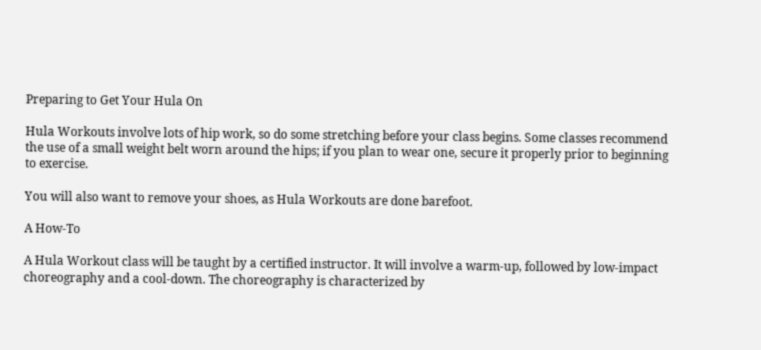Preparing to Get Your Hula On

Hula Workouts involve lots of hip work, so do some stretching before your class begins. Some classes recommend the use of a small weight belt worn around the hips; if you plan to wear one, secure it properly prior to beginning to exercise.

You will also want to remove your shoes, as Hula Workouts are done barefoot.

A How-To

A Hula Workout class will be taught by a certified instructor. It will involve a warm-up, followed by low-impact choreography and a cool-down. The choreography is characterized by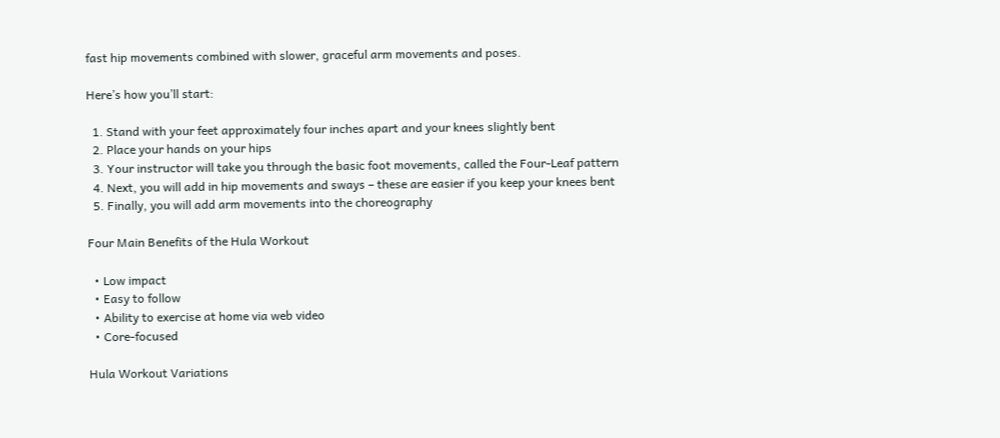fast hip movements combined with slower, graceful arm movements and poses.

Here’s how you’ll start:

  1. Stand with your feet approximately four inches apart and your knees slightly bent
  2. Place your hands on your hips
  3. Your instructor will take you through the basic foot movements, called the Four-Leaf pattern
  4. Next, you will add in hip movements and sways – these are easier if you keep your knees bent
  5. Finally, you will add arm movements into the choreography

Four Main Benefits of the Hula Workout

  • Low impact
  • Easy to follow
  • Ability to exercise at home via web video
  • Core-focused

Hula Workout Variations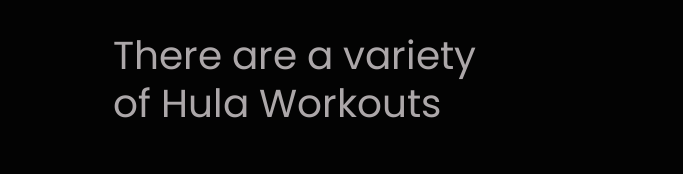There are a variety of Hula Workouts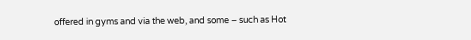offered in gyms and via the web, and some – such as Hot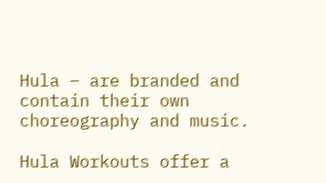Hula – are branded and contain their own choreography and music.

Hula Workouts offer a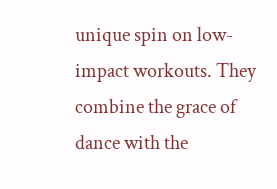unique spin on low-impact workouts. They combine the grace of dance with the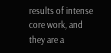results of intense core work, and they are a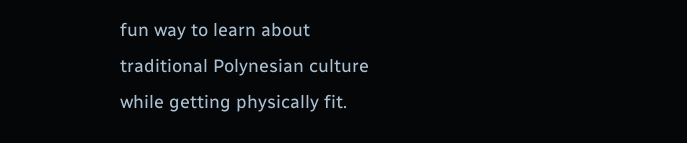fun way to learn about traditional Polynesian culture while getting physically fit.